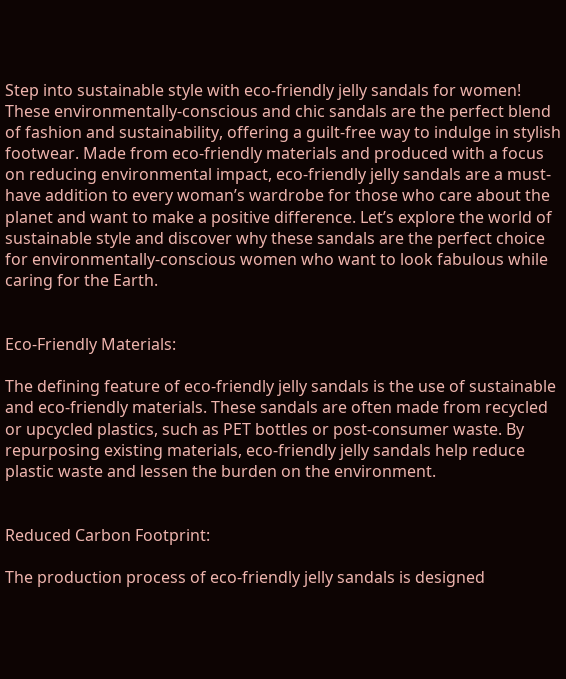Step into sustainable style with eco-friendly jelly sandals for women! These environmentally-conscious and chic sandals are the perfect blend of fashion and sustainability, offering a guilt-free way to indulge in stylish footwear. Made from eco-friendly materials and produced with a focus on reducing environmental impact, eco-friendly jelly sandals are a must-have addition to every woman’s wardrobe for those who care about the planet and want to make a positive difference. Let’s explore the world of sustainable style and discover why these sandals are the perfect choice for environmentally-conscious women who want to look fabulous while caring for the Earth.


Eco-Friendly Materials:

The defining feature of eco-friendly jelly sandals is the use of sustainable and eco-friendly materials. These sandals are often made from recycled or upcycled plastics, such as PET bottles or post-consumer waste. By repurposing existing materials, eco-friendly jelly sandals help reduce plastic waste and lessen the burden on the environment.


Reduced Carbon Footprint:

The production process of eco-friendly jelly sandals is designed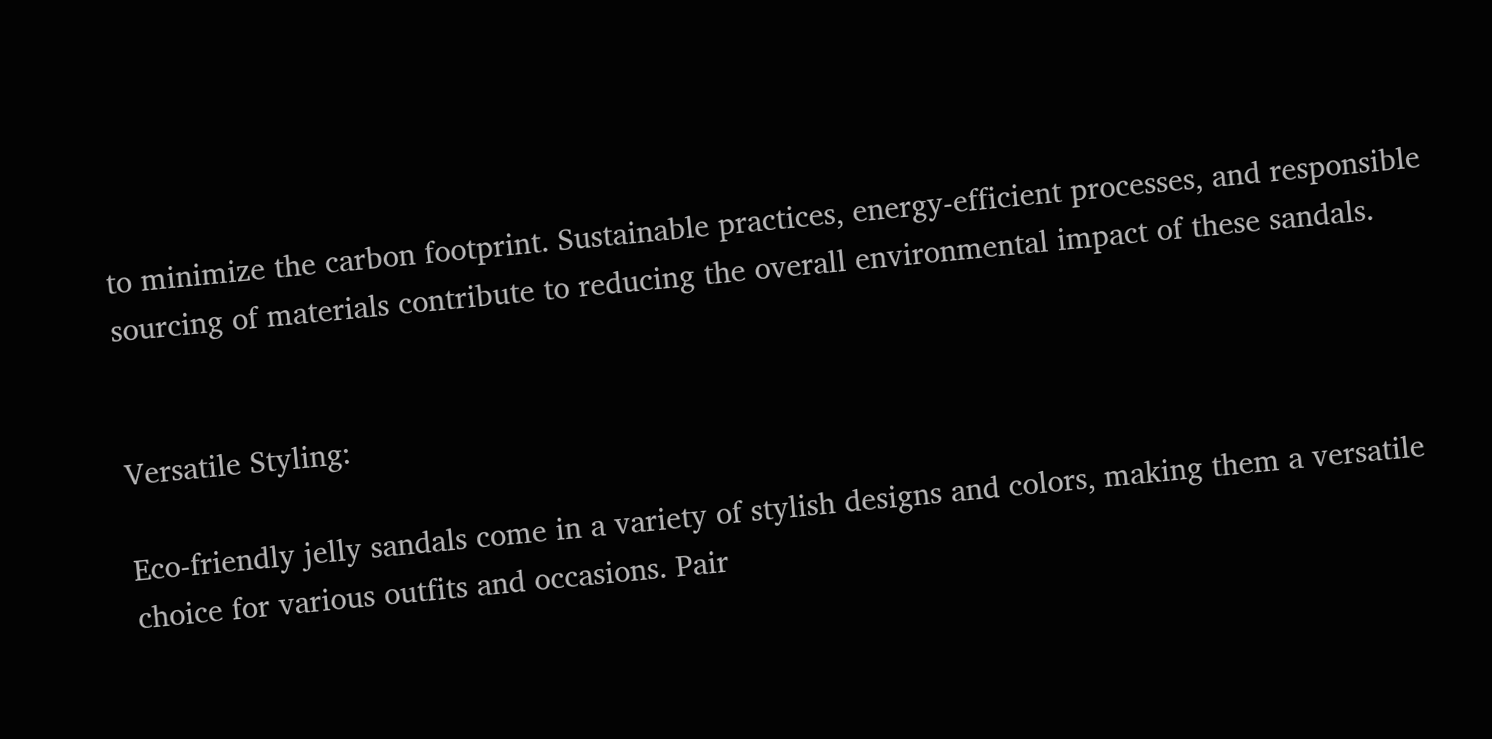to minimize the carbon footprint. Sustainable practices, energy-efficient processes, and responsible sourcing of materials contribute to reducing the overall environmental impact of these sandals.


Versatile Styling:

Eco-friendly jelly sandals come in a variety of stylish designs and colors, making them a versatile choice for various outfits and occasions. Pair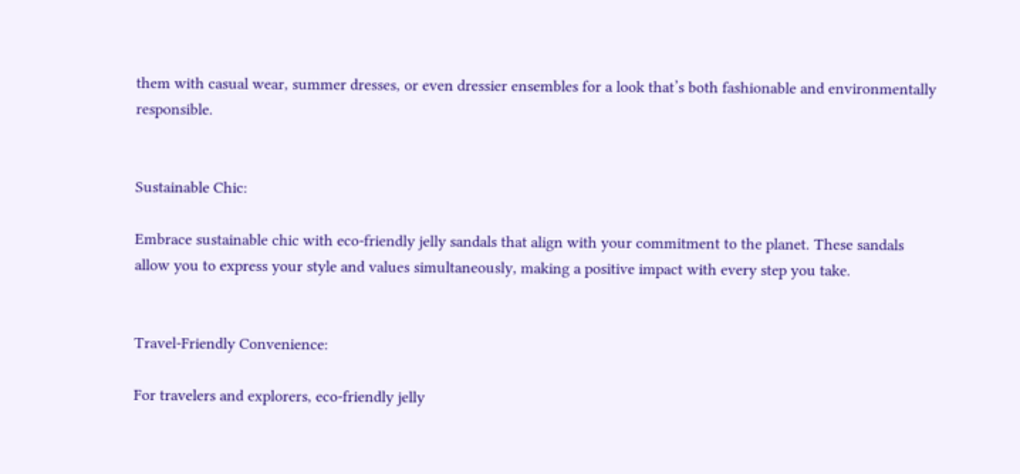them with casual wear, summer dresses, or even dressier ensembles for a look that’s both fashionable and environmentally responsible.


Sustainable Chic:

Embrace sustainable chic with eco-friendly jelly sandals that align with your commitment to the planet. These sandals allow you to express your style and values simultaneously, making a positive impact with every step you take.


Travel-Friendly Convenience:

For travelers and explorers, eco-friendly jelly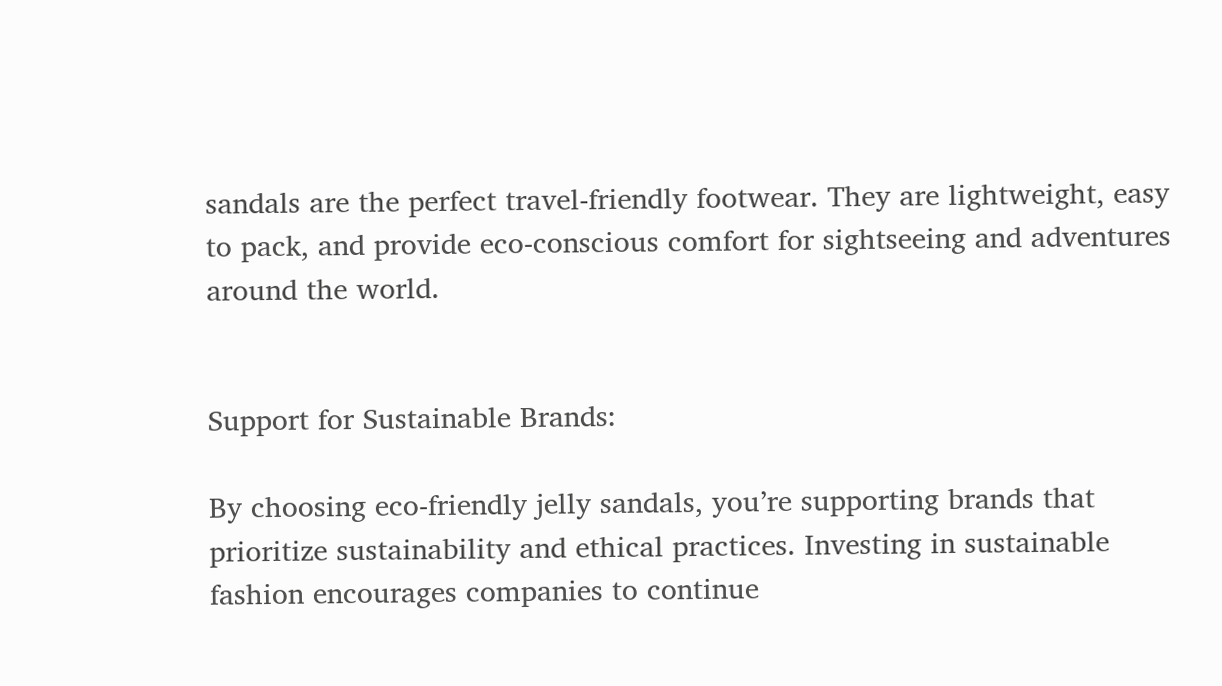sandals are the perfect travel-friendly footwear. They are lightweight, easy to pack, and provide eco-conscious comfort for sightseeing and adventures around the world.


Support for Sustainable Brands:

By choosing eco-friendly jelly sandals, you’re supporting brands that prioritize sustainability and ethical practices. Investing in sustainable fashion encourages companies to continue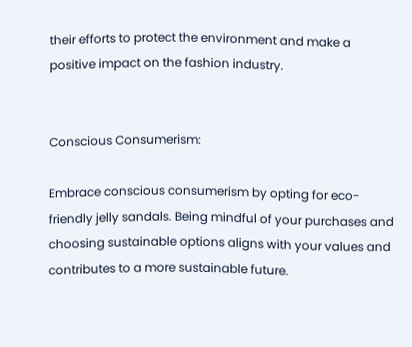their efforts to protect the environment and make a positive impact on the fashion industry.


Conscious Consumerism:

Embrace conscious consumerism by opting for eco-friendly jelly sandals. Being mindful of your purchases and choosing sustainable options aligns with your values and contributes to a more sustainable future.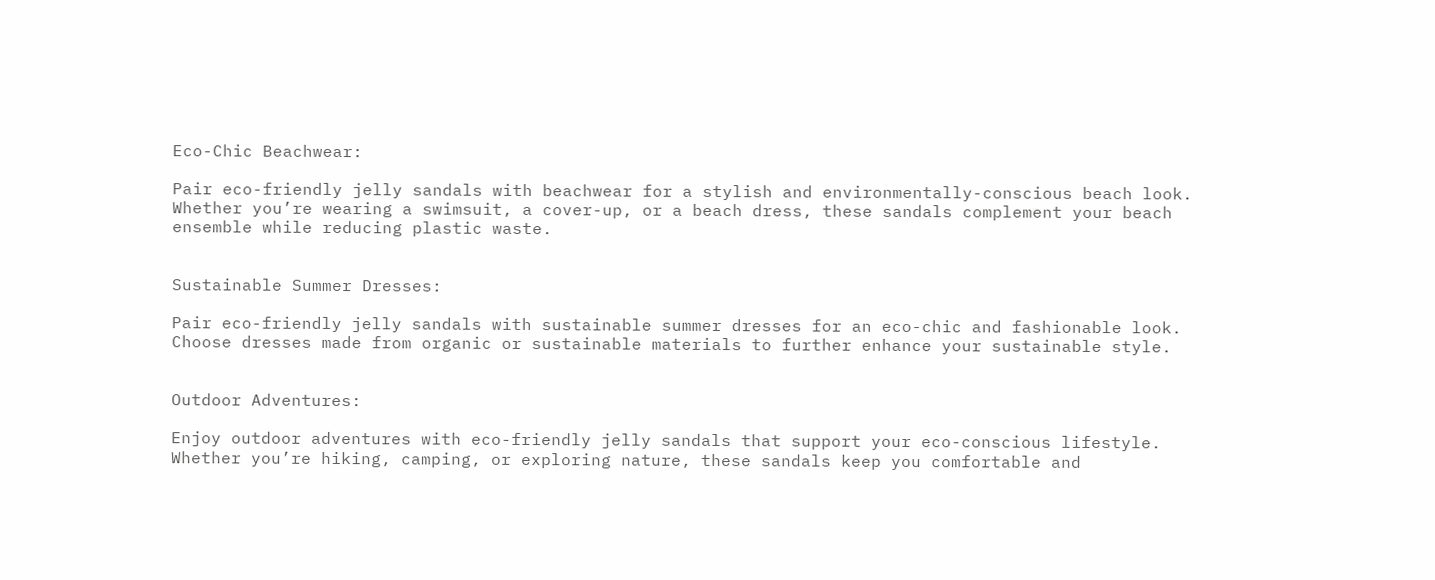Eco-Chic Beachwear:

Pair eco-friendly jelly sandals with beachwear for a stylish and environmentally-conscious beach look. Whether you’re wearing a swimsuit, a cover-up, or a beach dress, these sandals complement your beach ensemble while reducing plastic waste.


Sustainable Summer Dresses:

Pair eco-friendly jelly sandals with sustainable summer dresses for an eco-chic and fashionable look. Choose dresses made from organic or sustainable materials to further enhance your sustainable style.


Outdoor Adventures:

Enjoy outdoor adventures with eco-friendly jelly sandals that support your eco-conscious lifestyle. Whether you’re hiking, camping, or exploring nature, these sandals keep you comfortable and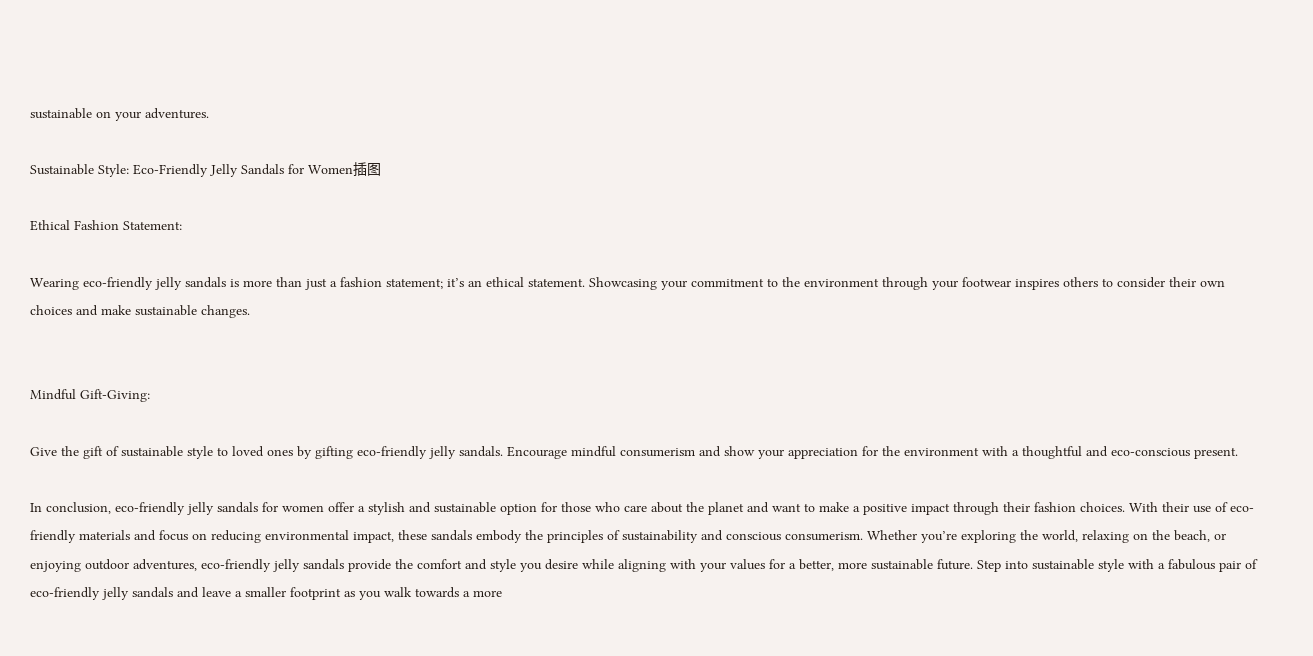sustainable on your adventures.

Sustainable Style: Eco-Friendly Jelly Sandals for Women插图

Ethical Fashion Statement:

Wearing eco-friendly jelly sandals is more than just a fashion statement; it’s an ethical statement. Showcasing your commitment to the environment through your footwear inspires others to consider their own choices and make sustainable changes.


Mindful Gift-Giving:

Give the gift of sustainable style to loved ones by gifting eco-friendly jelly sandals. Encourage mindful consumerism and show your appreciation for the environment with a thoughtful and eco-conscious present.

In conclusion, eco-friendly jelly sandals for women offer a stylish and sustainable option for those who care about the planet and want to make a positive impact through their fashion choices. With their use of eco-friendly materials and focus on reducing environmental impact, these sandals embody the principles of sustainability and conscious consumerism. Whether you’re exploring the world, relaxing on the beach, or enjoying outdoor adventures, eco-friendly jelly sandals provide the comfort and style you desire while aligning with your values for a better, more sustainable future. Step into sustainable style with a fabulous pair of eco-friendly jelly sandals and leave a smaller footprint as you walk towards a more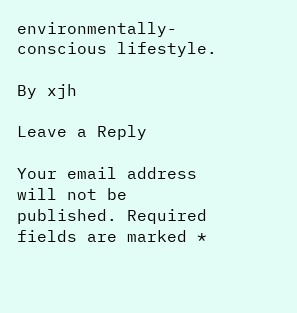environmentally-conscious lifestyle.

By xjh

Leave a Reply

Your email address will not be published. Required fields are marked *